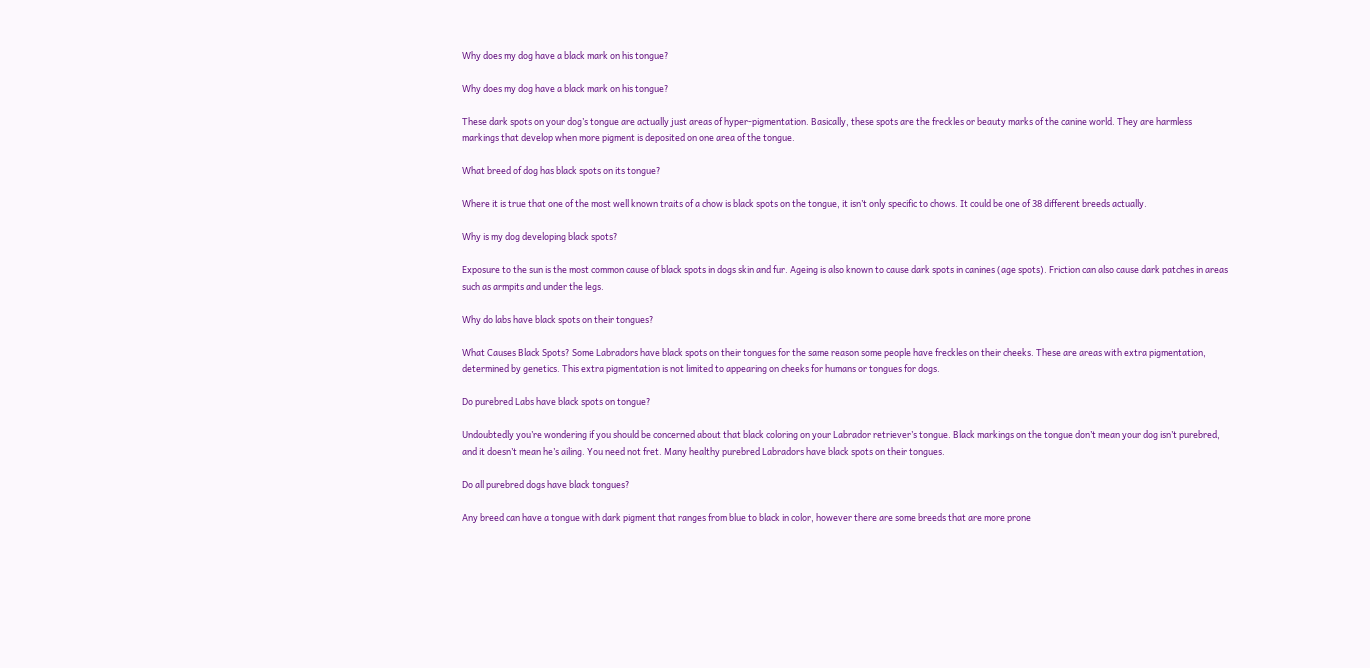Why does my dog have a black mark on his tongue?

Why does my dog have a black mark on his tongue?

These dark spots on your dog’s tongue are actually just areas of hyper-pigmentation. Basically, these spots are the freckles or beauty marks of the canine world. They are harmless markings that develop when more pigment is deposited on one area of the tongue.

What breed of dog has black spots on its tongue?

Where it is true that one of the most well known traits of a chow is black spots on the tongue, it isn’t only specific to chows. It could be one of 38 different breeds actually.

Why is my dog developing black spots?

Exposure to the sun is the most common cause of black spots in dogs skin and fur. Ageing is also known to cause dark spots in canines (age spots). Friction can also cause dark patches in areas such as armpits and under the legs.

Why do labs have black spots on their tongues?

What Causes Black Spots? Some Labradors have black spots on their tongues for the same reason some people have freckles on their cheeks. These are areas with extra pigmentation, determined by genetics. This extra pigmentation is not limited to appearing on cheeks for humans or tongues for dogs.

Do purebred Labs have black spots on tongue?

Undoubtedly you’re wondering if you should be concerned about that black coloring on your Labrador retriever’s tongue. Black markings on the tongue don’t mean your dog isn’t purebred, and it doesn’t mean he’s ailing. You need not fret. Many healthy purebred Labradors have black spots on their tongues.

Do all purebred dogs have black tongues?

Any breed can have a tongue with dark pigment that ranges from blue to black in color, however there are some breeds that are more prone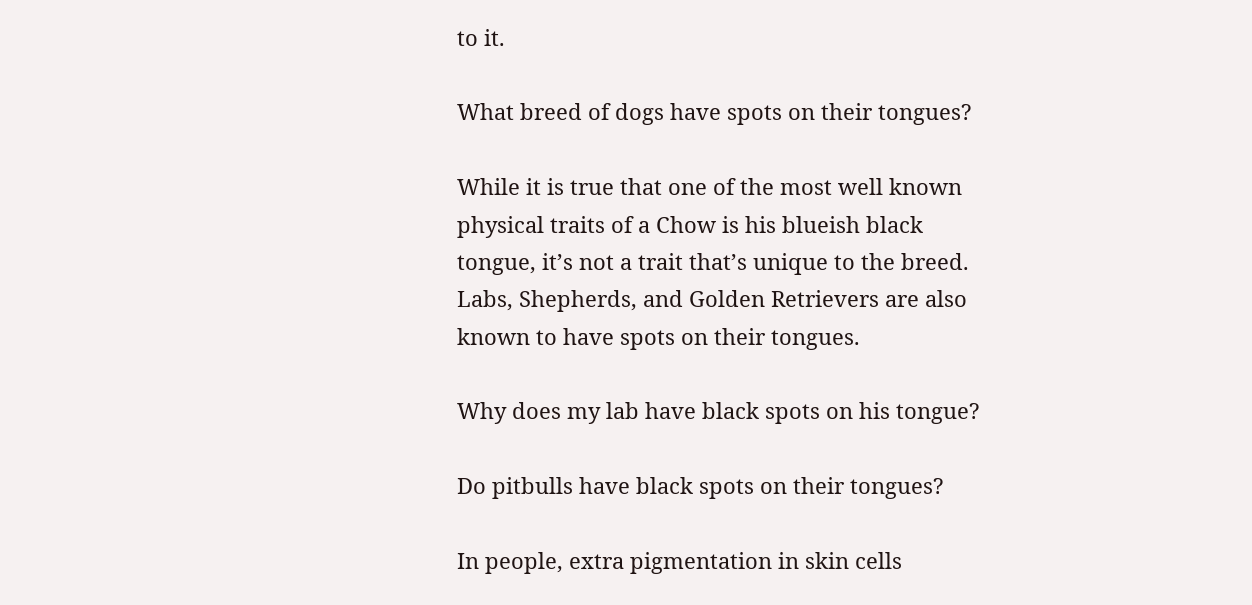to it.

What breed of dogs have spots on their tongues?

While it is true that one of the most well known physical traits of a Chow is his blueish black tongue, it’s not a trait that’s unique to the breed. Labs, Shepherds, and Golden Retrievers are also known to have spots on their tongues.

Why does my lab have black spots on his tongue?

Do pitbulls have black spots on their tongues?

In people, extra pigmentation in skin cells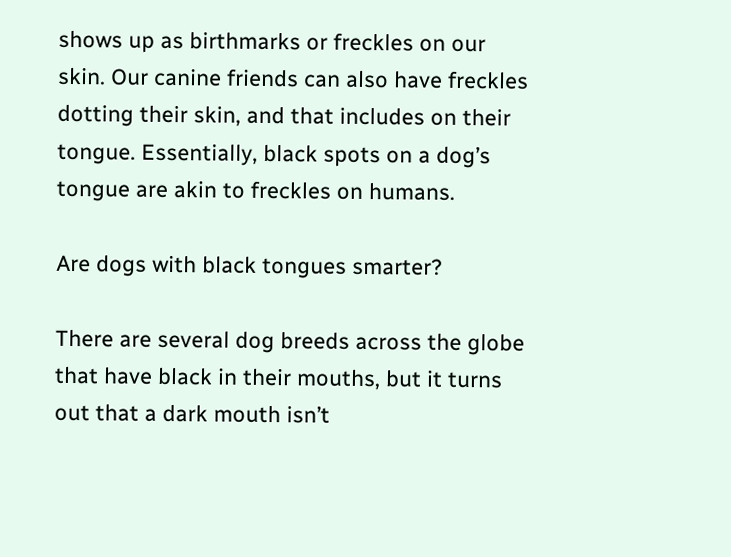shows up as birthmarks or freckles on our skin. Our canine friends can also have freckles dotting their skin, and that includes on their tongue. Essentially, black spots on a dog’s tongue are akin to freckles on humans.

Are dogs with black tongues smarter?

There are several dog breeds across the globe that have black in their mouths, but it turns out that a dark mouth isn’t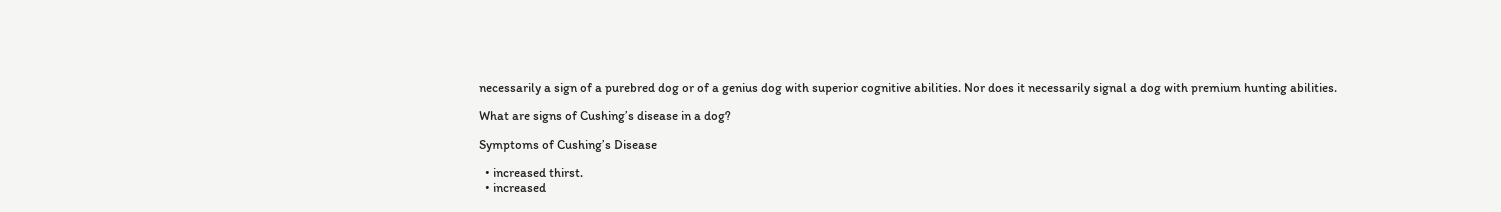necessarily a sign of a purebred dog or of a genius dog with superior cognitive abilities. Nor does it necessarily signal a dog with premium hunting abilities.

What are signs of Cushing’s disease in a dog?

Symptoms of Cushing’s Disease

  • increased thirst.
  • increased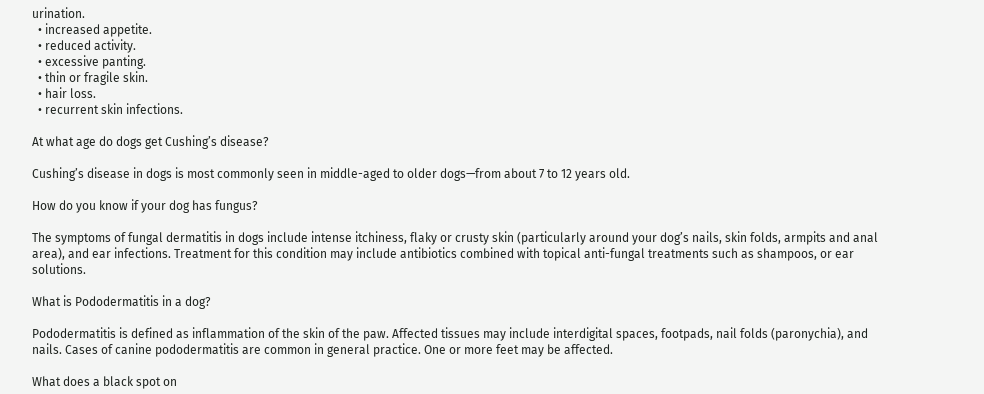urination.
  • increased appetite.
  • reduced activity.
  • excessive panting.
  • thin or fragile skin.
  • hair loss.
  • recurrent skin infections.

At what age do dogs get Cushing’s disease?

Cushing’s disease in dogs is most commonly seen in middle-aged to older dogs—from about 7 to 12 years old.

How do you know if your dog has fungus?

The symptoms of fungal dermatitis in dogs include intense itchiness, flaky or crusty skin (particularly around your dog’s nails, skin folds, armpits and anal area), and ear infections. Treatment for this condition may include antibiotics combined with topical anti-fungal treatments such as shampoos, or ear solutions.

What is Pododermatitis in a dog?

Pododermatitis is defined as inflammation of the skin of the paw. Affected tissues may include interdigital spaces, footpads, nail folds (paronychia), and nails. Cases of canine pododermatitis are common in general practice. One or more feet may be affected.

What does a black spot on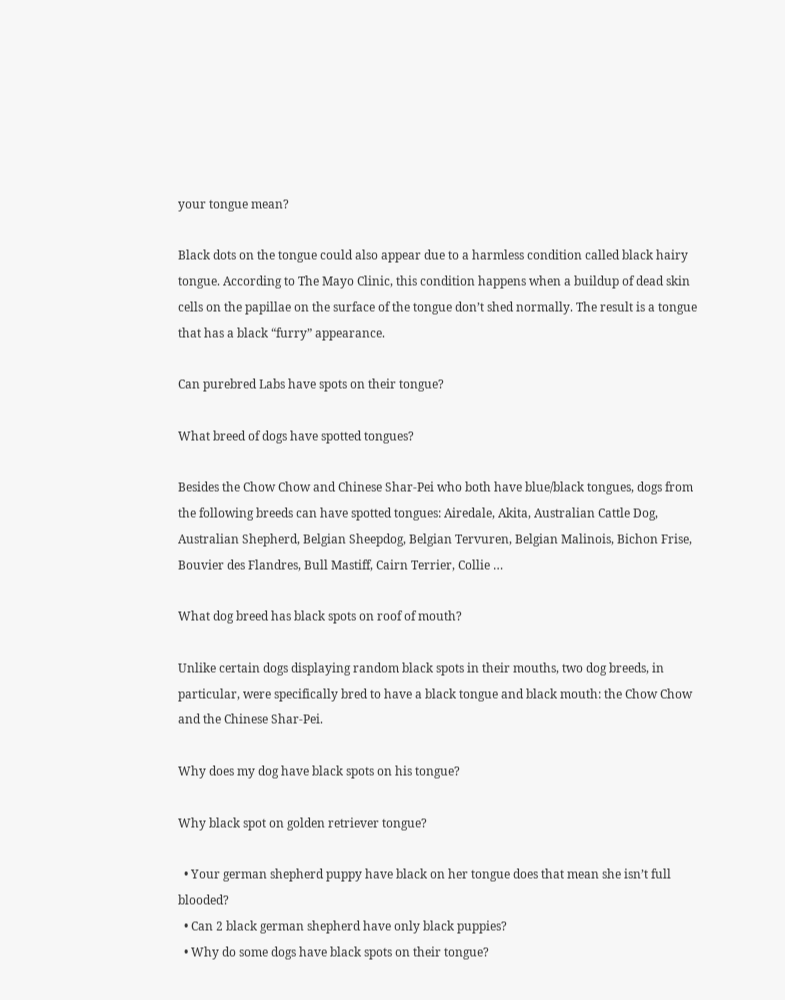your tongue mean?

Black dots on the tongue could also appear due to a harmless condition called black hairy tongue. According to The Mayo Clinic, this condition happens when a buildup of dead skin cells on the papillae on the surface of the tongue don’t shed normally. The result is a tongue that has a black “furry” appearance.

Can purebred Labs have spots on their tongue?

What breed of dogs have spotted tongues?

Besides the Chow Chow and Chinese Shar-Pei who both have blue/black tongues, dogs from the following breeds can have spotted tongues: Airedale, Akita, Australian Cattle Dog, Australian Shepherd, Belgian Sheepdog, Belgian Tervuren, Belgian Malinois, Bichon Frise, Bouvier des Flandres, Bull Mastiff, Cairn Terrier, Collie …

What dog breed has black spots on roof of mouth?

Unlike certain dogs displaying random black spots in their mouths, two dog breeds, in particular, were specifically bred to have a black tongue and black mouth: the Chow Chow and the Chinese Shar-Pei.

Why does my dog have black spots on his tongue?

Why black spot on golden retriever tongue?

  • Your german shepherd puppy have black on her tongue does that mean she isn’t full blooded?
  • Can 2 black german shepherd have only black puppies?
  • Why do some dogs have black spots on their tongue?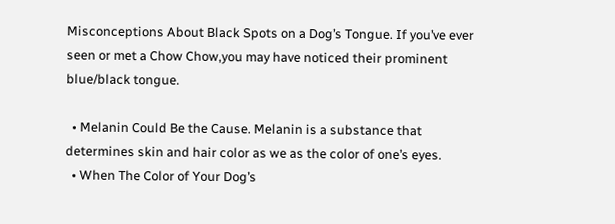Misconceptions About Black Spots on a Dog’s Tongue. If you’ve ever seen or met a Chow Chow,you may have noticed their prominent blue/black tongue.

  • Melanin Could Be the Cause. Melanin is a substance that determines skin and hair color as we as the color of one’s eyes.
  • When The Color of Your Dog’s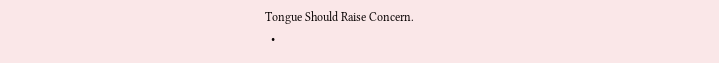Tongue Should Raise Concern.
  •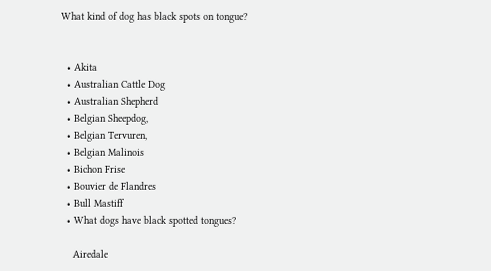What kind of dog has black spots on tongue?


  • Akita
  • Australian Cattle Dog
  • Australian Shepherd
  • Belgian Sheepdog,
  • Belgian Tervuren,
  • Belgian Malinois
  • Bichon Frise
  • Bouvier de Flandres
  • Bull Mastiff
  • What dogs have black spotted tongues?

    Airedale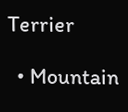Terrier

  • Mountain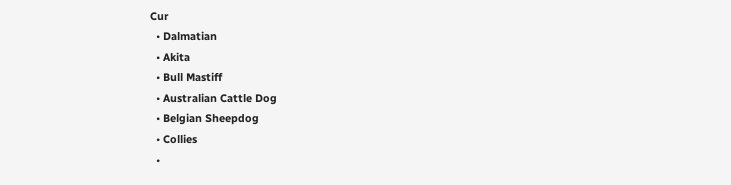Cur
  • Dalmatian
  • Akita
  • Bull Mastiff
  • Australian Cattle Dog
  • Belgian Sheepdog
  • Collies
  •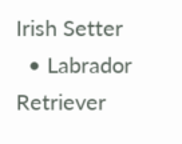Irish Setter
  • Labrador Retriever